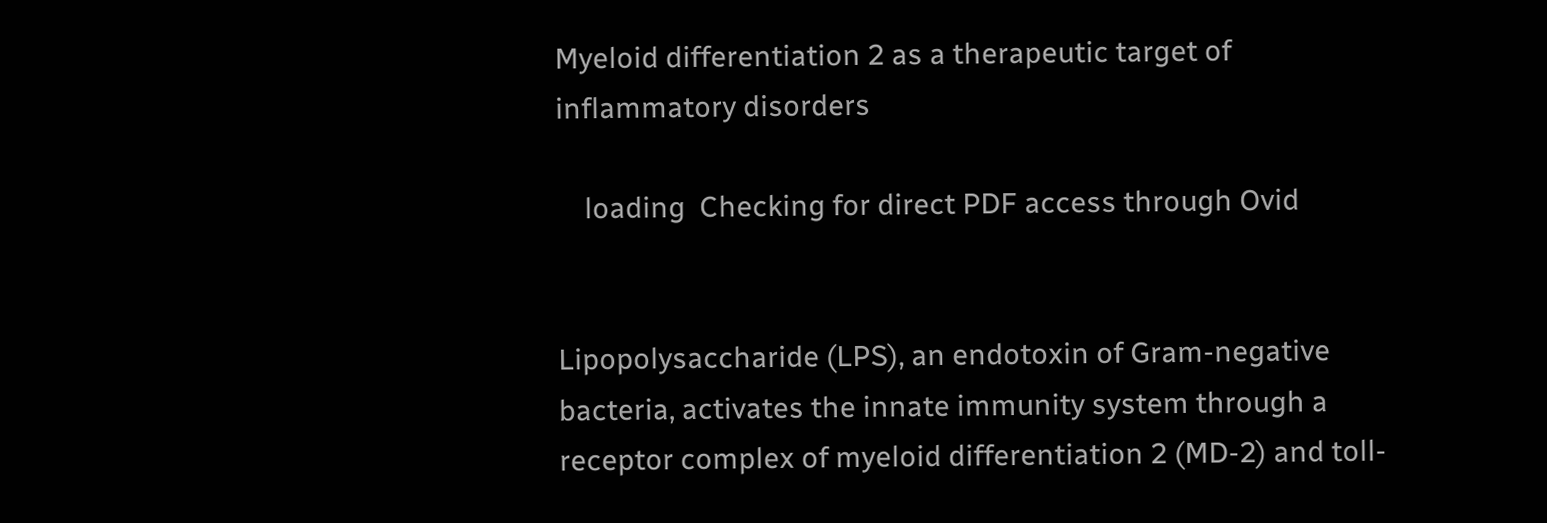Myeloid differentiation 2 as a therapeutic target of inflammatory disorders

    loading  Checking for direct PDF access through Ovid


Lipopolysaccharide (LPS), an endotoxin of Gram-negative bacteria, activates the innate immunity system through a receptor complex of myeloid differentiation 2 (MD-2) and toll-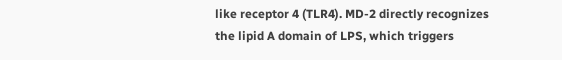like receptor 4 (TLR4). MD-2 directly recognizes the lipid A domain of LPS, which triggers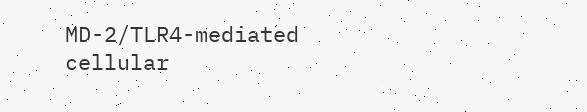MD-2/TLR4-mediated cellular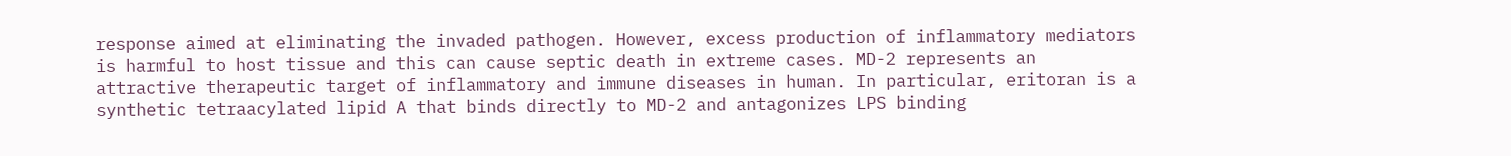response aimed at eliminating the invaded pathogen. However, excess production of inflammatory mediators is harmful to host tissue and this can cause septic death in extreme cases. MD-2 represents an attractive therapeutic target of inflammatory and immune diseases in human. In particular, eritoran is a synthetic tetraacylated lipid A that binds directly to MD-2 and antagonizes LPS binding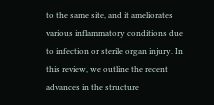to the same site, and it ameliorates various inflammatory conditions due to infection or sterile organ injury. In this review, we outline the recent advances in the structure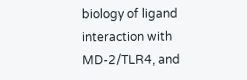biology of ligand interaction with MD-2/TLR4, and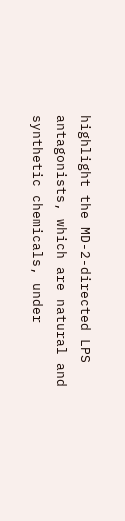highlight the MD-2-directed LPS antagonists, which are natural and synthetic chemicals, under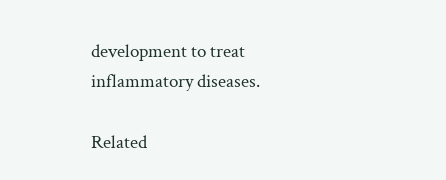development to treat inflammatory diseases.

Related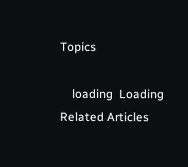Topics

    loading  Loading Related Articles